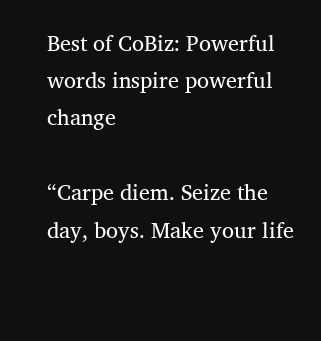Best of CoBiz: Powerful words inspire powerful change

“Carpe diem. Seize the day, boys. Make your life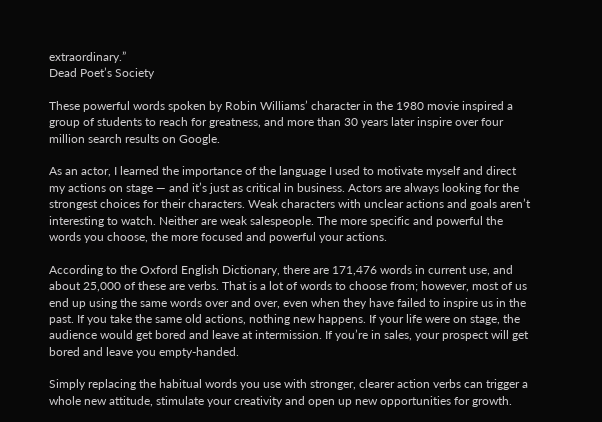extraordinary.”
Dead Poet’s Society

These powerful words spoken by Robin Williams’ character in the 1980 movie inspired a group of students to reach for greatness, and more than 30 years later inspire over four million search results on Google.

As an actor, I learned the importance of the language I used to motivate myself and direct my actions on stage — and it’s just as critical in business. Actors are always looking for the strongest choices for their characters. Weak characters with unclear actions and goals aren’t interesting to watch. Neither are weak salespeople. The more specific and powerful the words you choose, the more focused and powerful your actions.

According to the Oxford English Dictionary, there are 171,476 words in current use, and about 25,000 of these are verbs. That is a lot of words to choose from; however, most of us end up using the same words over and over, even when they have failed to inspire us in the past. If you take the same old actions, nothing new happens. If your life were on stage, the audience would get bored and leave at intermission. If you’re in sales, your prospect will get bored and leave you empty-handed.

Simply replacing the habitual words you use with stronger, clearer action verbs can trigger a whole new attitude, stimulate your creativity and open up new opportunities for growth.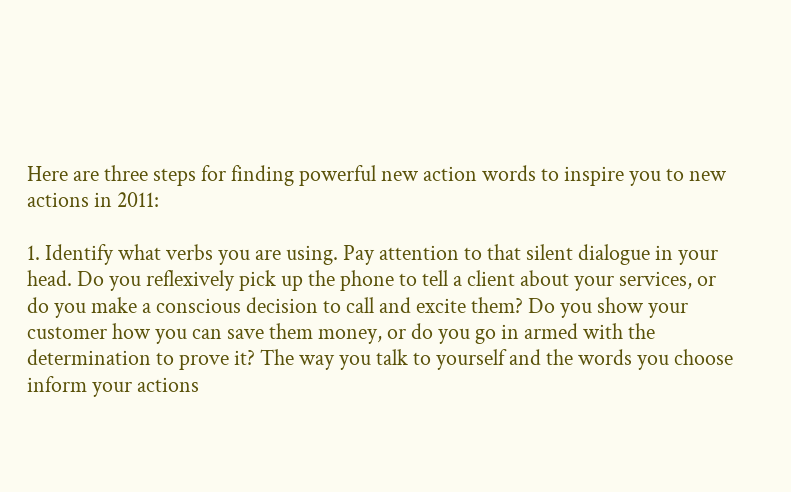Here are three steps for finding powerful new action words to inspire you to new actions in 2011:

1. Identify what verbs you are using. Pay attention to that silent dialogue in your head. Do you reflexively pick up the phone to tell a client about your services, or do you make a conscious decision to call and excite them? Do you show your customer how you can save them money, or do you go in armed with the determination to prove it? The way you talk to yourself and the words you choose inform your actions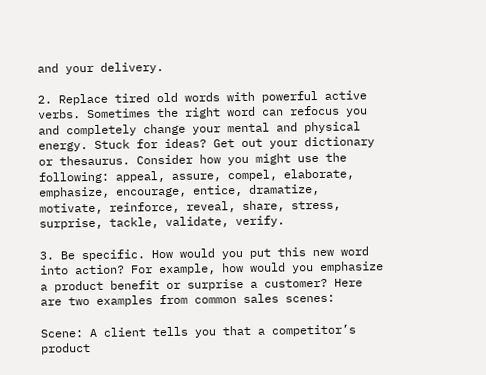and your delivery.

2. Replace tired old words with powerful active verbs. Sometimes the right word can refocus you and completely change your mental and physical energy. Stuck for ideas? Get out your dictionary or thesaurus. Consider how you might use the following: appeal, assure, compel, elaborate, emphasize, encourage, entice, dramatize, motivate, reinforce, reveal, share, stress, surprise, tackle, validate, verify.

3. Be specific. How would you put this new word into action? For example, how would you emphasize a product benefit or surprise a customer? Here are two examples from common sales scenes:

Scene: A client tells you that a competitor’s product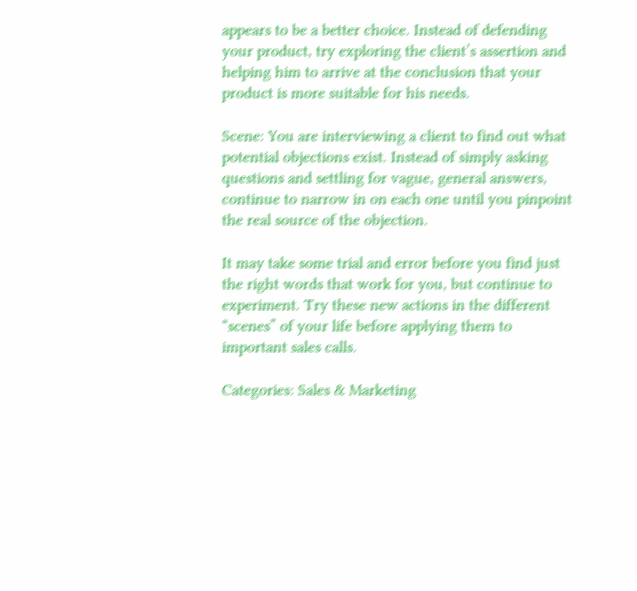appears to be a better choice. Instead of defending your product, try exploring the client’s assertion and helping him to arrive at the conclusion that your product is more suitable for his needs.

Scene: You are interviewing a client to find out what potential objections exist. Instead of simply asking questions and settling for vague, general answers, continue to narrow in on each one until you pinpoint the real source of the objection.

It may take some trial and error before you find just the right words that work for you, but continue to experiment. Try these new actions in the different “scenes” of your life before applying them to important sales calls.

Categories: Sales & Marketing